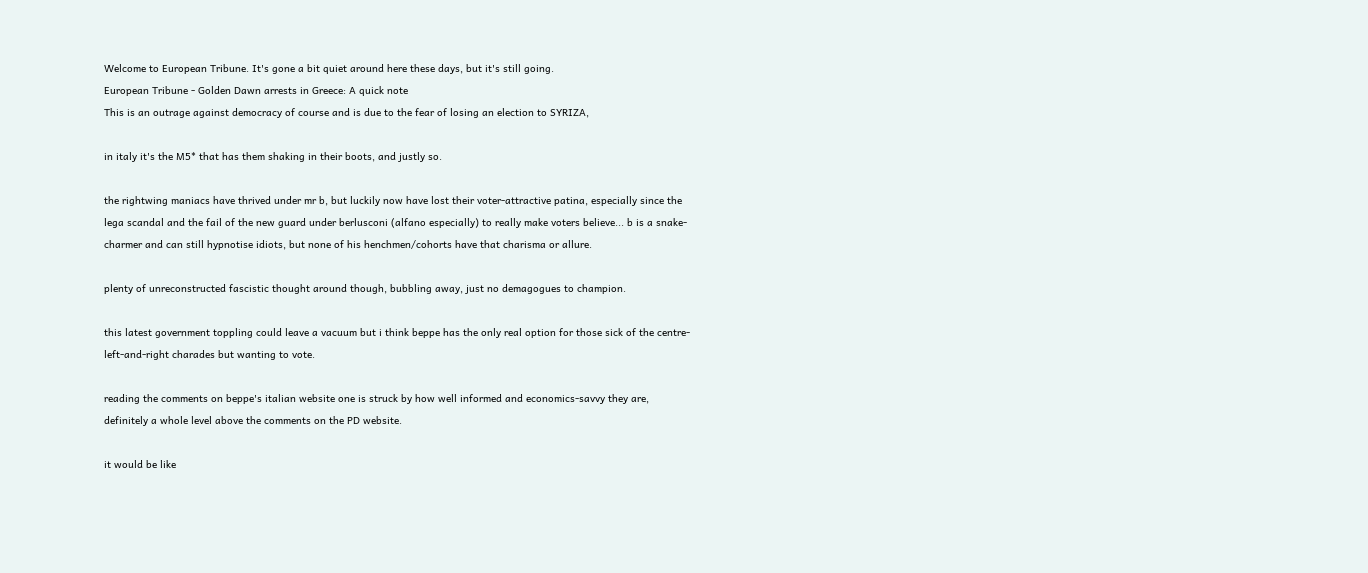Welcome to European Tribune. It's gone a bit quiet around here these days, but it's still going.
European Tribune - Golden Dawn arrests in Greece: A quick note
This is an outrage against democracy of course and is due to the fear of losing an election to SYRIZA,

in italy it's the M5* that has them shaking in their boots, and justly so.

the rightwing maniacs have thrived under mr b, but luckily now have lost their voter-attractive patina, especially since the lega scandal and the fail of the new guard under berlusconi (alfano especially) to really make voters believe... b is a snake-charmer and can still hypnotise idiots, but none of his henchmen/cohorts have that charisma or allure.

plenty of unreconstructed fascistic thought around though, bubbling away, just no demagogues to champion.

this latest government toppling could leave a vacuum but i think beppe has the only real option for those sick of the centre-left-and-right charades but wanting to vote.

reading the comments on beppe's italian website one is struck by how well informed and economics-savvy they are, definitely a whole level above the comments on the PD website.

it would be like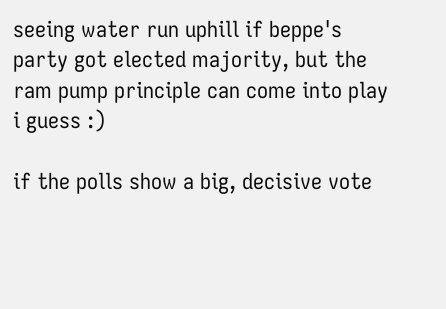seeing water run uphill if beppe's party got elected majority, but the ram pump principle can come into play i guess :)

if the polls show a big, decisive vote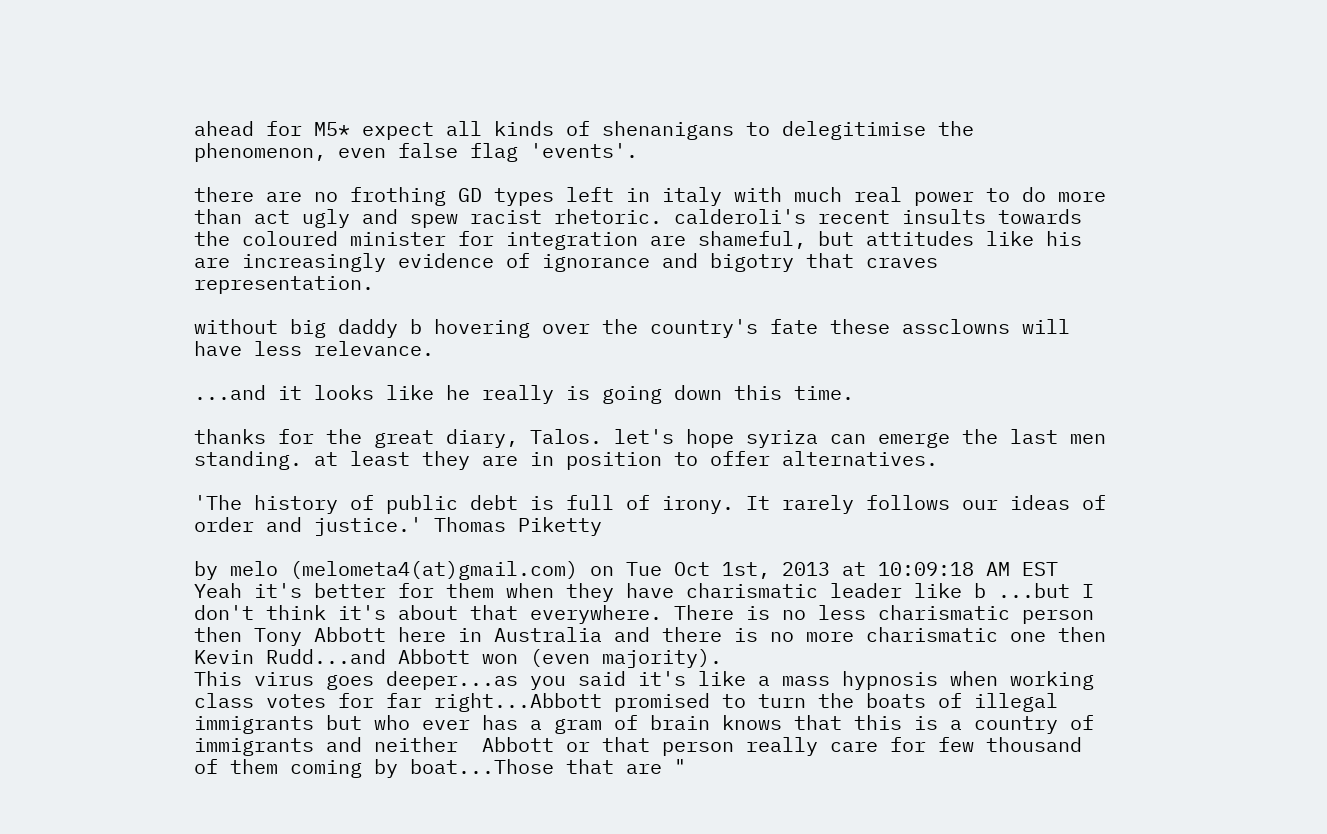ahead for M5* expect all kinds of shenanigans to delegitimise the phenomenon, even false flag 'events'.

there are no frothing GD types left in italy with much real power to do more than act ugly and spew racist rhetoric. calderoli's recent insults towards the coloured minister for integration are shameful, but attitudes like his are increasingly evidence of ignorance and bigotry that craves representation.

without big daddy b hovering over the country's fate these assclowns will have less relevance.

...and it looks like he really is going down this time.

thanks for the great diary, Talos. let's hope syriza can emerge the last men standing. at least they are in position to offer alternatives.

'The history of public debt is full of irony. It rarely follows our ideas of order and justice.' Thomas Piketty

by melo (melometa4(at)gmail.com) on Tue Oct 1st, 2013 at 10:09:18 AM EST
Yeah it's better for them when they have charismatic leader like b ...but I don't think it's about that everywhere. There is no less charismatic person then Tony Abbott here in Australia and there is no more charismatic one then Kevin Rudd...and Abbott won (even majority).
This virus goes deeper...as you said it's like a mass hypnosis when working class votes for far right...Abbott promised to turn the boats of illegal immigrants but who ever has a gram of brain knows that this is a country of immigrants and neither  Abbott or that person really care for few thousand of them coming by boat...Those that are "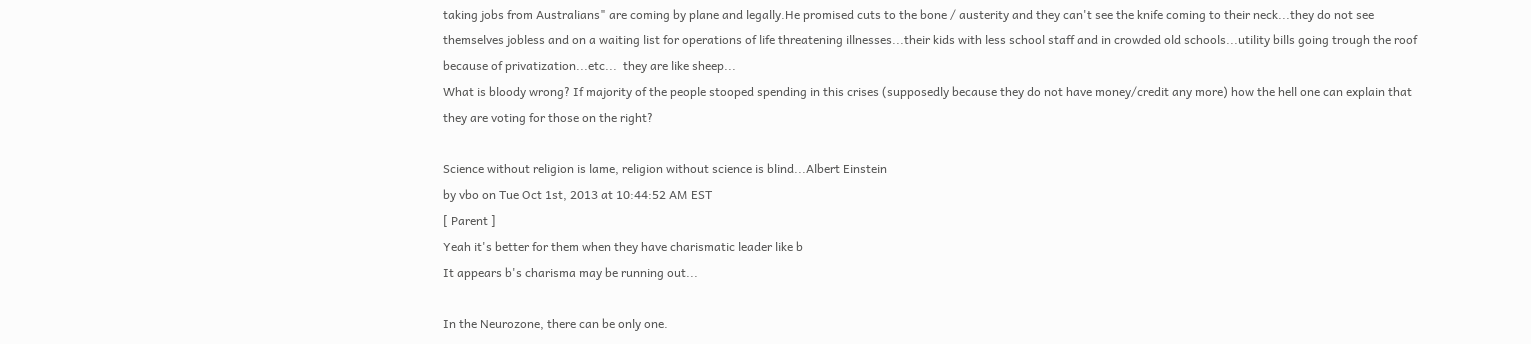taking jobs from Australians" are coming by plane and legally.He promised cuts to the bone / austerity and they can't see the knife coming to their neck...they do not see themselves jobless and on a waiting list for operations of life threatening illnesses...their kids with less school staff and in crowded old schools...utility bills going trough the roof because of privatization...etc...  they are like sheep...
What is bloody wrong? If majority of the people stooped spending in this crises (supposedly because they do not have money/credit any more) how the hell one can explain that they are voting for those on the right?

Science without religion is lame, religion without science is blind...Albert Einstein
by vbo on Tue Oct 1st, 2013 at 10:44:52 AM EST
[ Parent ]
Yeah it's better for them when they have charismatic leader like b
It appears b's charisma may be running out...

In the Neurozone, there can be only one.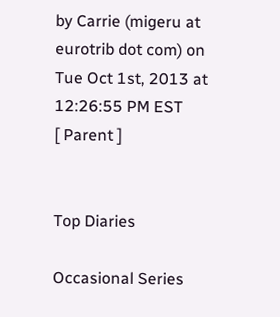by Carrie (migeru at eurotrib dot com) on Tue Oct 1st, 2013 at 12:26:55 PM EST
[ Parent ]


Top Diaries

Occasional Series